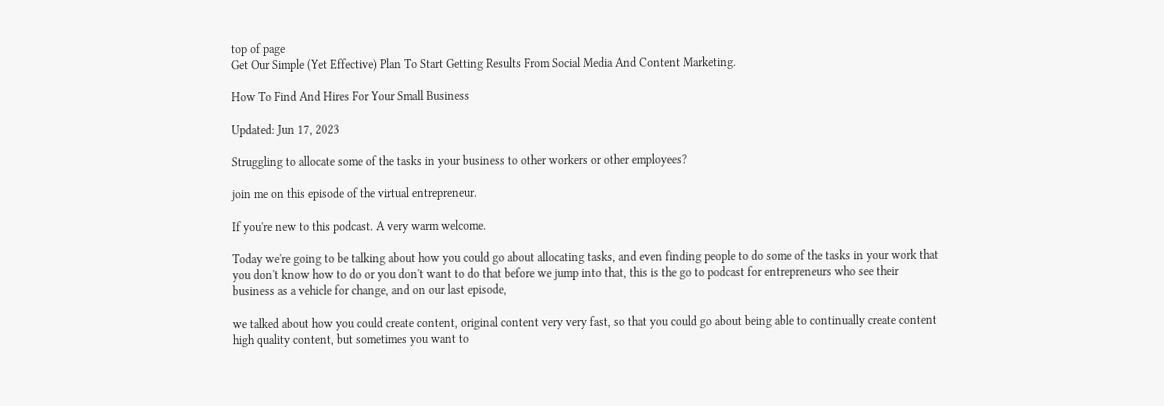top of page
Get Our Simple (Yet Effective) Plan To Start Getting Results From Social Media And Content Marketing.

How To Find And Hires For Your Small Business

Updated: Jun 17, 2023

Struggling to allocate some of the tasks in your business to other workers or other employees?

join me on this episode of the virtual entrepreneur.

If you're new to this podcast. A very warm welcome.

Today we're going to be talking about how you could go about allocating tasks, and even finding people to do some of the tasks in your work that you don't know how to do or you don't want to do that before we jump into that, this is the go to podcast for entrepreneurs who see their business as a vehicle for change, and on our last episode,

we talked about how you could create content, original content very very fast, so that you could go about being able to continually create content high quality content, but sometimes you want to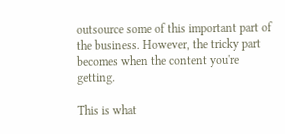outsource some of this important part of the business. However, the tricky part becomes when the content you're getting.

This is what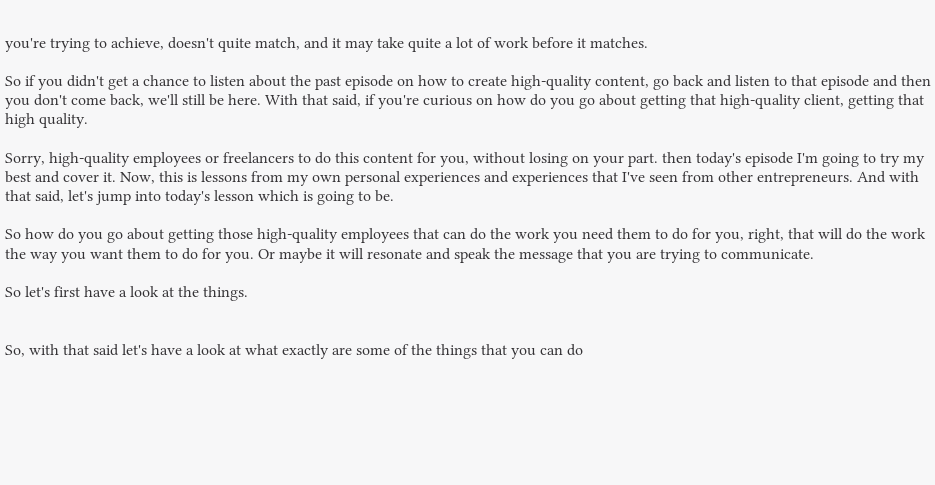you're trying to achieve, doesn't quite match, and it may take quite a lot of work before it matches.

So if you didn't get a chance to listen about the past episode on how to create high-quality content, go back and listen to that episode and then you don't come back, we'll still be here. With that said, if you're curious on how do you go about getting that high-quality client, getting that high quality.

Sorry, high-quality employees or freelancers to do this content for you, without losing on your part. then today's episode I'm going to try my best and cover it. Now, this is lessons from my own personal experiences and experiences that I've seen from other entrepreneurs. And with that said, let's jump into today's lesson which is going to be.

So how do you go about getting those high-quality employees that can do the work you need them to do for you, right, that will do the work the way you want them to do for you. Or maybe it will resonate and speak the message that you are trying to communicate.

So let's first have a look at the things.


So, with that said let's have a look at what exactly are some of the things that you can do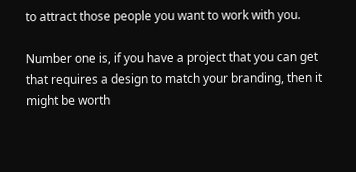to attract those people you want to work with you.

Number one is, if you have a project that you can get that requires a design to match your branding, then it might be worth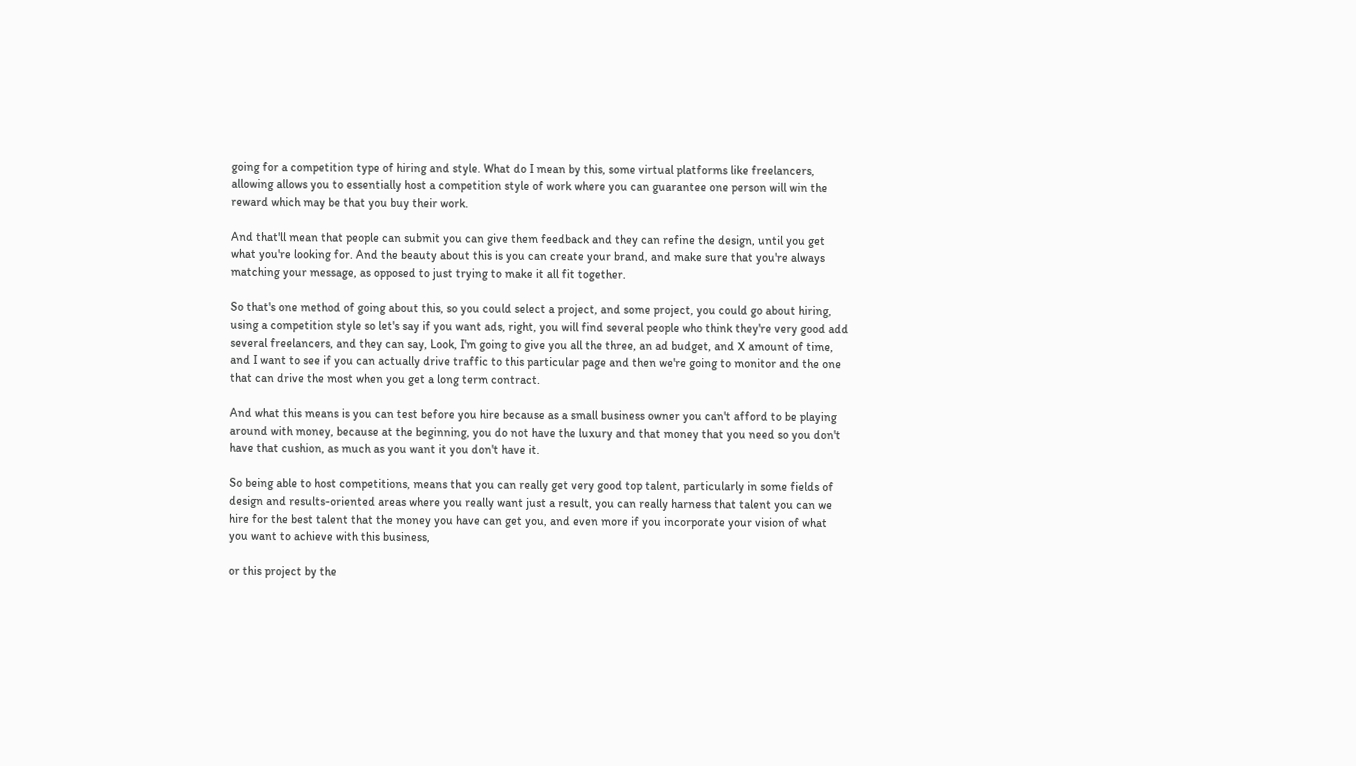going for a competition type of hiring and style. What do I mean by this, some virtual platforms like freelancers, allowing allows you to essentially host a competition style of work where you can guarantee one person will win the reward which may be that you buy their work.

And that'll mean that people can submit you can give them feedback and they can refine the design, until you get what you're looking for. And the beauty about this is you can create your brand, and make sure that you're always matching your message, as opposed to just trying to make it all fit together.

So that's one method of going about this, so you could select a project, and some project, you could go about hiring, using a competition style so let's say if you want ads, right, you will find several people who think they're very good add several freelancers, and they can say, Look, I'm going to give you all the three, an ad budget, and X amount of time, and I want to see if you can actually drive traffic to this particular page and then we're going to monitor and the one that can drive the most when you get a long term contract.

And what this means is you can test before you hire because as a small business owner you can't afford to be playing around with money, because at the beginning, you do not have the luxury and that money that you need so you don't have that cushion, as much as you want it you don't have it.

So being able to host competitions, means that you can really get very good top talent, particularly in some fields of design and results-oriented areas where you really want just a result, you can really harness that talent you can we hire for the best talent that the money you have can get you, and even more if you incorporate your vision of what you want to achieve with this business,

or this project by the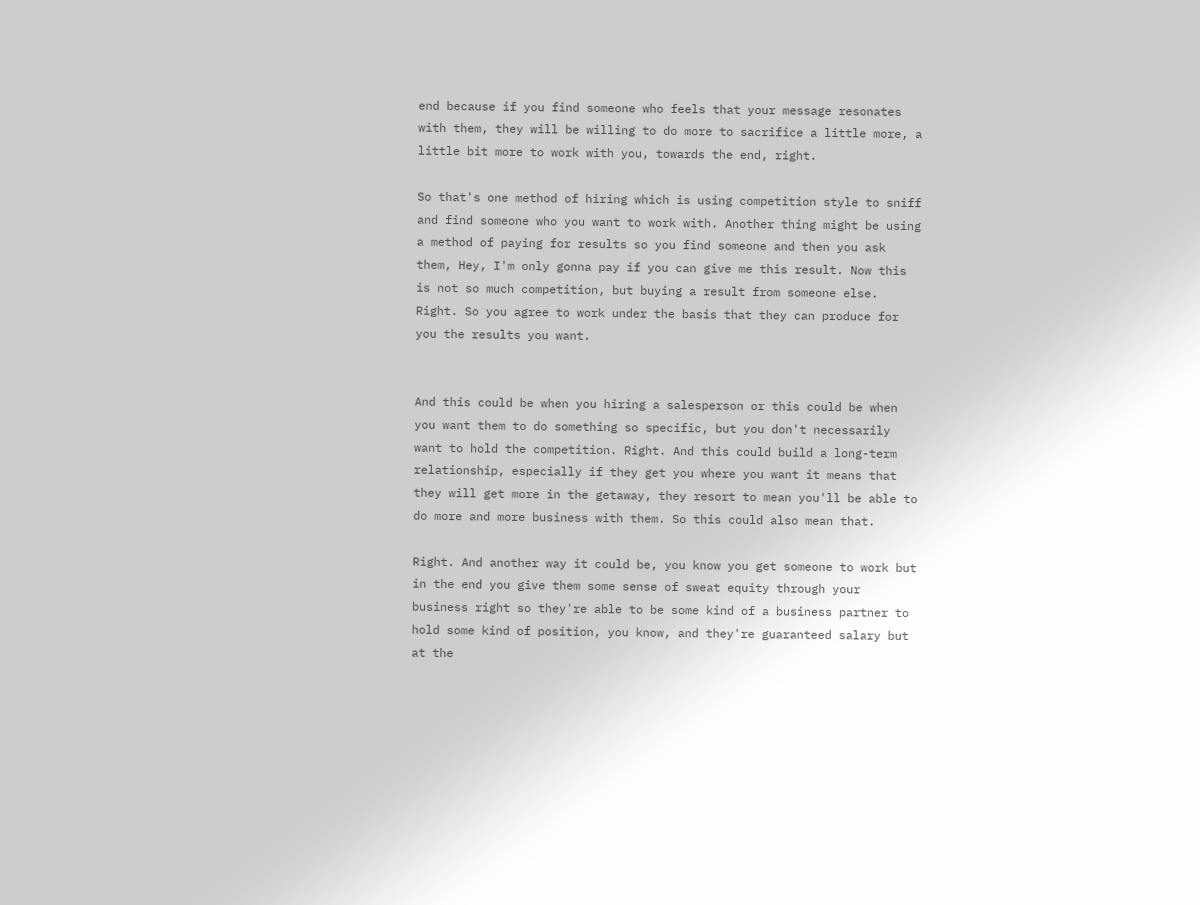end because if you find someone who feels that your message resonates with them, they will be willing to do more to sacrifice a little more, a little bit more to work with you, towards the end, right.

So that's one method of hiring which is using competition style to sniff and find someone who you want to work with. Another thing might be using a method of paying for results so you find someone and then you ask them, Hey, I'm only gonna pay if you can give me this result. Now this is not so much competition, but buying a result from someone else. Right. So you agree to work under the basis that they can produce for you the results you want.


And this could be when you hiring a salesperson or this could be when you want them to do something so specific, but you don't necessarily want to hold the competition. Right. And this could build a long-term relationship, especially if they get you where you want it means that they will get more in the getaway, they resort to mean you'll be able to do more and more business with them. So this could also mean that.

Right. And another way it could be, you know you get someone to work but in the end you give them some sense of sweat equity through your business right so they're able to be some kind of a business partner to hold some kind of position, you know, and they're guaranteed salary but at the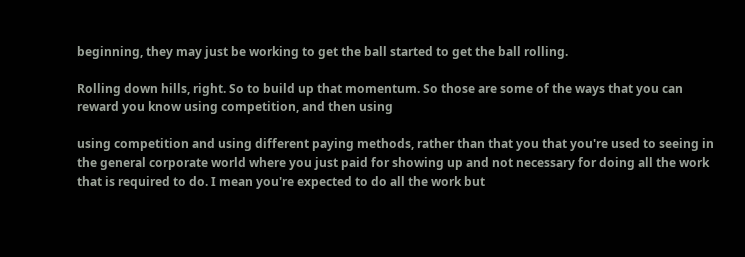beginning, they may just be working to get the ball started to get the ball rolling.

Rolling down hills, right. So to build up that momentum. So those are some of the ways that you can reward you know using competition, and then using

using competition and using different paying methods, rather than that you that you're used to seeing in the general corporate world where you just paid for showing up and not necessary for doing all the work that is required to do. I mean you're expected to do all the work but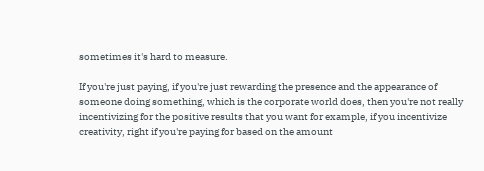sometimes it's hard to measure.

If you're just paying, if you're just rewarding the presence and the appearance of someone doing something, which is the corporate world does, then you're not really incentivizing for the positive results that you want for example, if you incentivize creativity, right if you're paying for based on the amount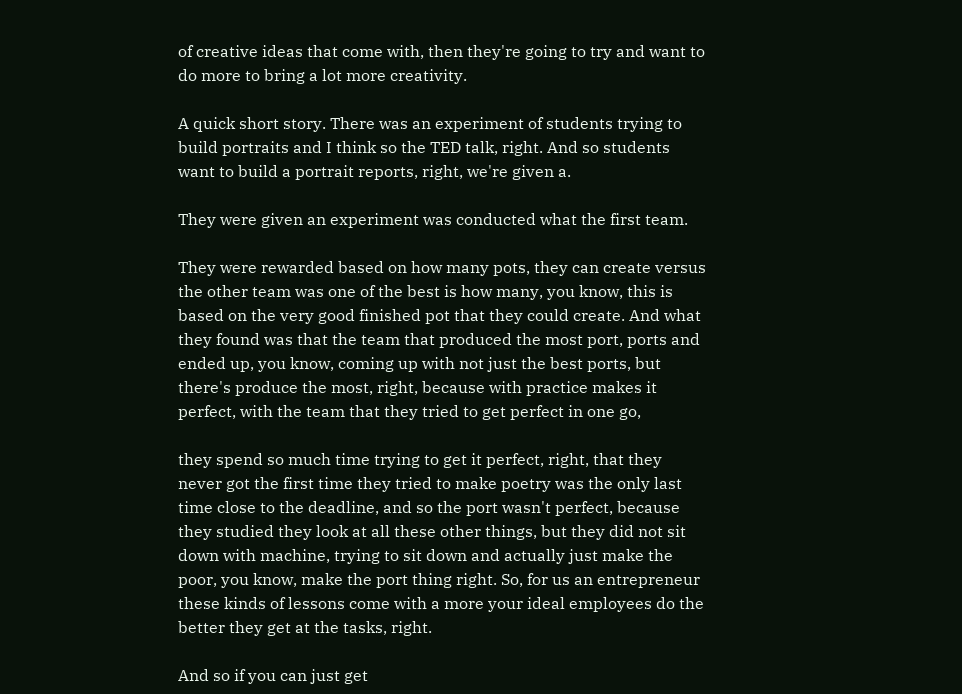of creative ideas that come with, then they're going to try and want to do more to bring a lot more creativity.

A quick short story. There was an experiment of students trying to build portraits and I think so the TED talk, right. And so students want to build a portrait reports, right, we're given a.

They were given an experiment was conducted what the first team.

They were rewarded based on how many pots, they can create versus the other team was one of the best is how many, you know, this is based on the very good finished pot that they could create. And what they found was that the team that produced the most port, ports and ended up, you know, coming up with not just the best ports, but there's produce the most, right, because with practice makes it perfect, with the team that they tried to get perfect in one go,

they spend so much time trying to get it perfect, right, that they never got the first time they tried to make poetry was the only last time close to the deadline, and so the port wasn't perfect, because they studied they look at all these other things, but they did not sit down with machine, trying to sit down and actually just make the poor, you know, make the port thing right. So, for us an entrepreneur these kinds of lessons come with a more your ideal employees do the better they get at the tasks, right.

And so if you can just get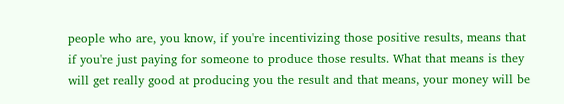people who are, you know, if you're incentivizing those positive results, means that if you're just paying for someone to produce those results. What that means is they will get really good at producing you the result and that means, your money will be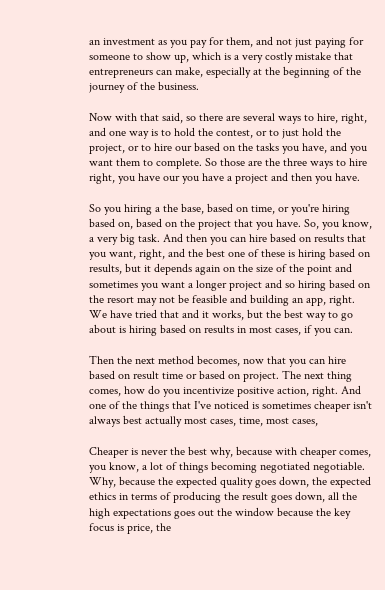an investment as you pay for them, and not just paying for someone to show up, which is a very costly mistake that entrepreneurs can make, especially at the beginning of the journey of the business.

Now with that said, so there are several ways to hire, right, and one way is to hold the contest, or to just hold the project, or to hire our based on the tasks you have, and you want them to complete. So those are the three ways to hire right, you have our you have a project and then you have.

So you hiring a the base, based on time, or you're hiring based on, based on the project that you have. So, you know, a very big task. And then you can hire based on results that you want, right, and the best one of these is hiring based on results, but it depends again on the size of the point and sometimes you want a longer project and so hiring based on the resort may not be feasible and building an app, right. We have tried that and it works, but the best way to go about is hiring based on results in most cases, if you can.

Then the next method becomes, now that you can hire based on result time or based on project. The next thing comes, how do you incentivize positive action, right. And one of the things that I've noticed is sometimes cheaper isn't always best actually most cases, time, most cases,

Cheaper is never the best why, because with cheaper comes, you know, a lot of things becoming negotiated negotiable. Why, because the expected quality goes down, the expected ethics in terms of producing the result goes down, all the high expectations goes out the window because the key focus is price, the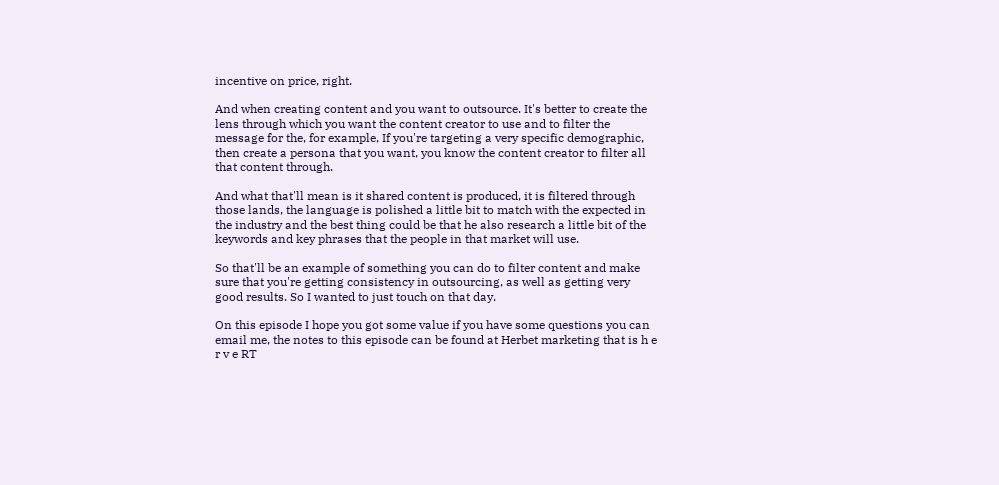incentive on price, right.

And when creating content and you want to outsource. It's better to create the lens through which you want the content creator to use and to filter the message for the, for example, If you're targeting a very specific demographic, then create a persona that you want, you know the content creator to filter all that content through.

And what that'll mean is it shared content is produced, it is filtered through those lands, the language is polished a little bit to match with the expected in the industry and the best thing could be that he also research a little bit of the keywords and key phrases that the people in that market will use.

So that'll be an example of something you can do to filter content and make sure that you're getting consistency in outsourcing, as well as getting very good results. So I wanted to just touch on that day.

On this episode I hope you got some value if you have some questions you can email me, the notes to this episode can be found at Herbet marketing that is h e r v e RT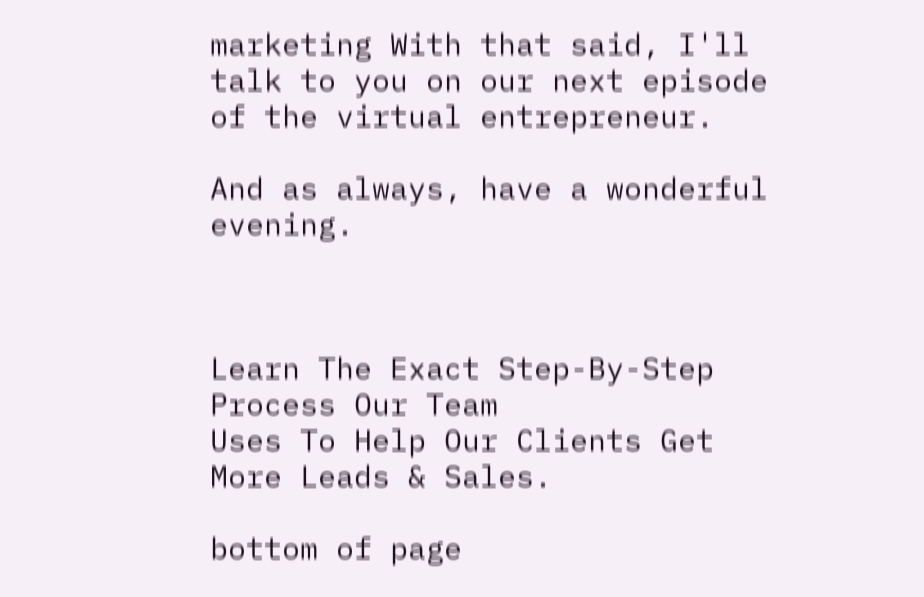marketing With that said, I'll talk to you on our next episode of the virtual entrepreneur.

And as always, have a wonderful evening.



Learn The Exact Step-By-Step Process Our Team
Uses To Help Our Clients Get More Leads & Sales.

bottom of page